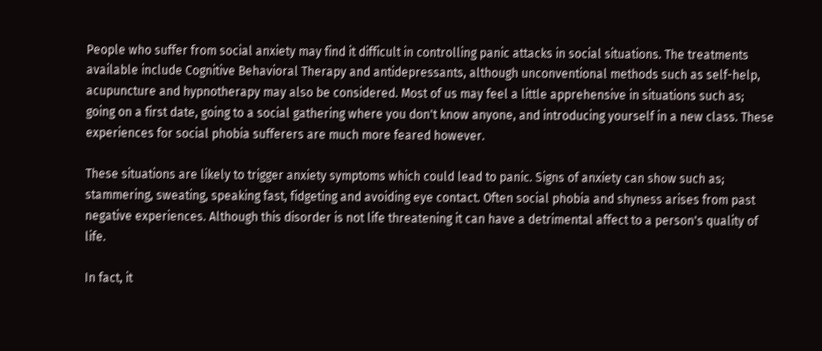People who suffer from social anxiety may find it difficult in controlling panic attacks in social situations. The treatments available include Cognitive Behavioral Therapy and antidepressants, although unconventional methods such as self-help, acupuncture and hypnotherapy may also be considered. Most of us may feel a little apprehensive in situations such as; going on a first date, going to a social gathering where you don't know anyone, and introducing yourself in a new class. These experiences for social phobia sufferers are much more feared however.

These situations are likely to trigger anxiety symptoms which could lead to panic. Signs of anxiety can show such as; stammering, sweating, speaking fast, fidgeting and avoiding eye contact. Often social phobia and shyness arises from past negative experiences. Although this disorder is not life threatening it can have a detrimental affect to a person's quality of life.

In fact, it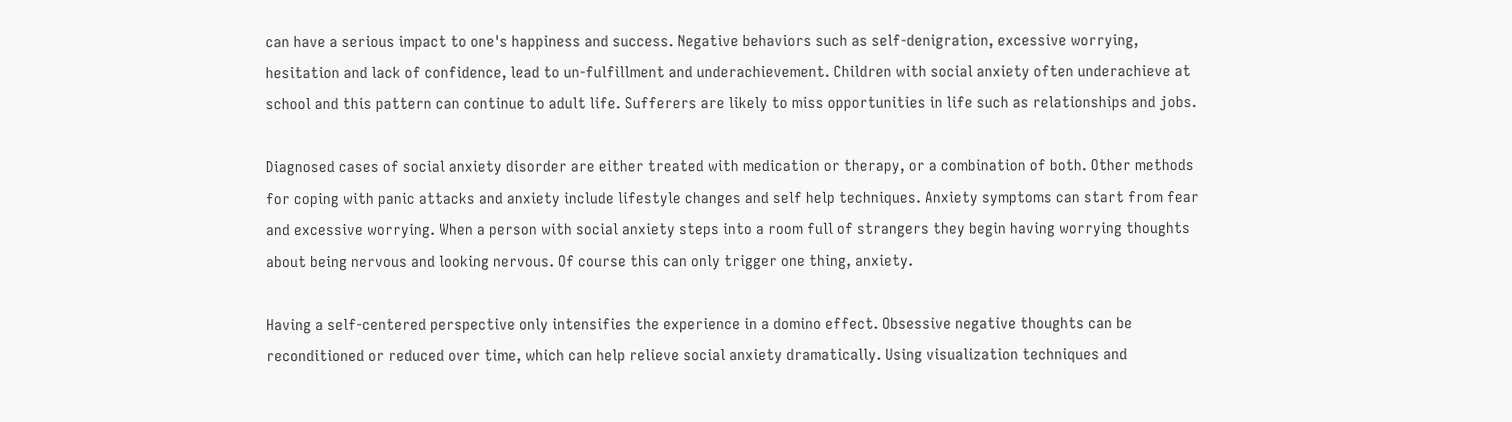can have a serious impact to one's happiness and success. Negative behaviors such as self-denigration, excessive worrying, hesitation and lack of confidence, lead to un-fulfillment and underachievement. Children with social anxiety often underachieve at school and this pattern can continue to adult life. Sufferers are likely to miss opportunities in life such as relationships and jobs.

Diagnosed cases of social anxiety disorder are either treated with medication or therapy, or a combination of both. Other methods for coping with panic attacks and anxiety include lifestyle changes and self help techniques. Anxiety symptoms can start from fear and excessive worrying. When a person with social anxiety steps into a room full of strangers they begin having worrying thoughts about being nervous and looking nervous. Of course this can only trigger one thing, anxiety.

Having a self-centered perspective only intensifies the experience in a domino effect. Obsessive negative thoughts can be reconditioned or reduced over time, which can help relieve social anxiety dramatically. Using visualization techniques and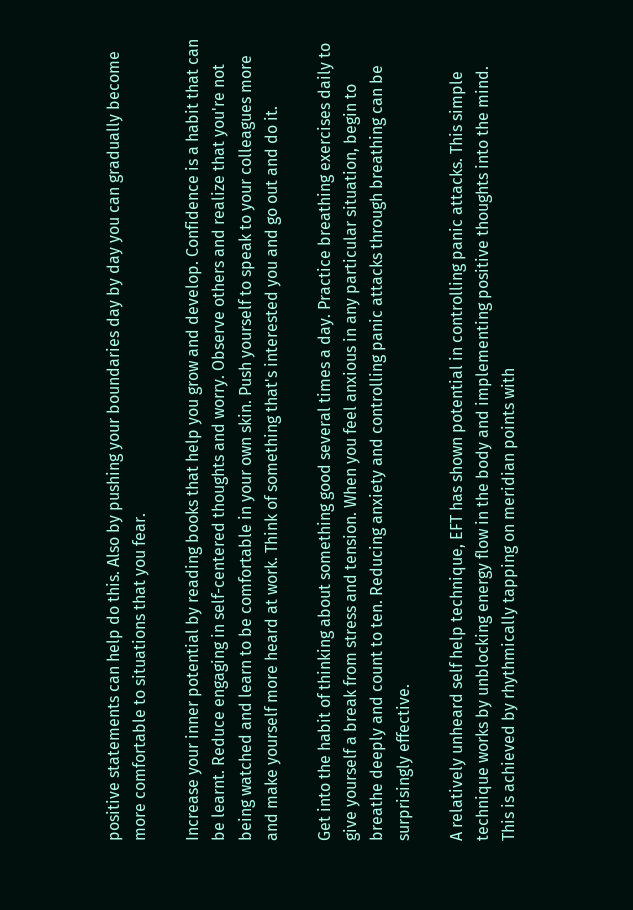positive statements can help do this. Also by pushing your boundaries day by day you can gradually become more comfortable to situations that you fear.

Increase your inner potential by reading books that help you grow and develop. Confidence is a habit that can be learnt. Reduce engaging in self-centered thoughts and worry. Observe others and realize that you're not being watched and learn to be comfortable in your own skin. Push yourself to speak to your colleagues more and make yourself more heard at work. Think of something that's interested you and go out and do it.

Get into the habit of thinking about something good several times a day. Practice breathing exercises daily to give yourself a break from stress and tension. When you feel anxious in any particular situation, begin to breathe deeply and count to ten. Reducing anxiety and controlling panic attacks through breathing can be surprisingly effective.

A relatively unheard self help technique, EFT has shown potential in controlling panic attacks. This simple technique works by unblocking energy flow in the body and implementing positive thoughts into the mind. This is achieved by rhythmically tapping on meridian points with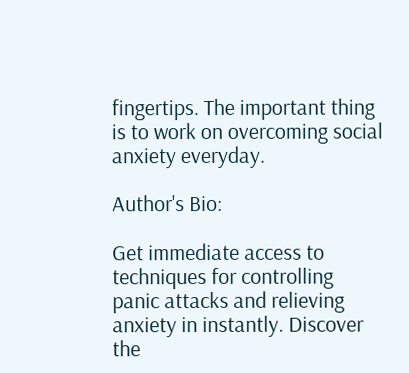fingertips. The important thing is to work on overcoming social anxiety everyday.

Author's Bio:

Get immediate access to techniques for controlling panic attacks and relieving anxiety in instantly. Discover the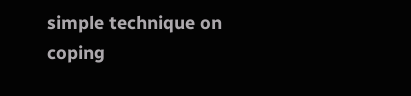simple technique on coping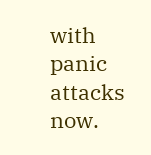with panic attacks now.